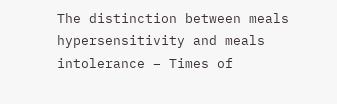The distinction between meals hypersensitivity and meals intolerance – Times of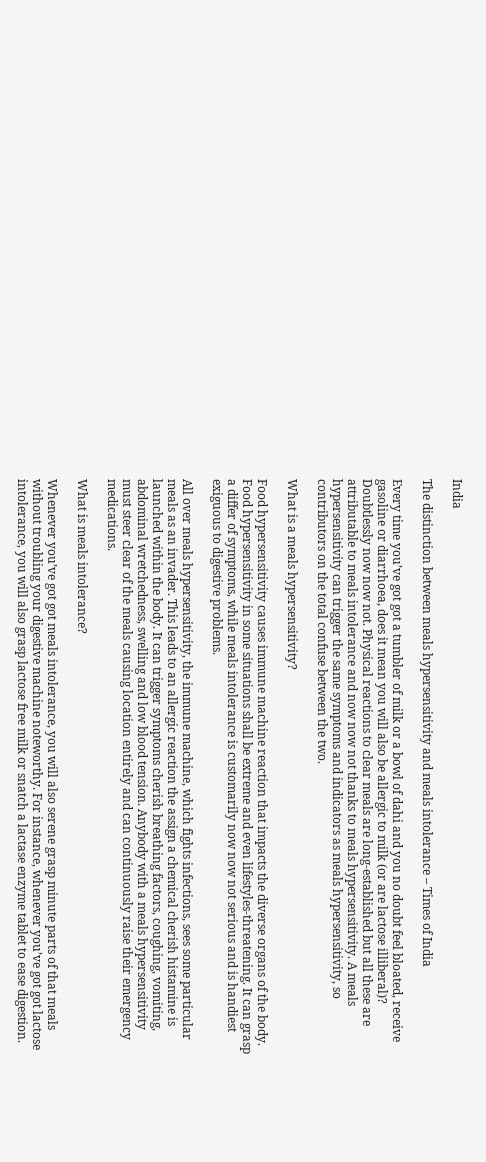India

The distinction between meals hypersensitivity and meals intolerance – Times of India

Every time you’ve got got a tumbler of milk or a bowl of dahi and you no doubt feel bloated, receive gasoline or diarrhoea, does it mean you will also be allergic to milk (or are lactose illiberal)? Doubtlessly now now not. Physical reactions to clear meals are long-established but all these are attributable to meals intolerance and now now not thanks to meals hypersensitivity. A meals hypersensitivity can trigger the same symptoms and indicators as meals hypersensitivity, so contributors on the total confuse between the two.

What is a meals hypersensitivity?

Food hypersensitivity causes immune machine reaction that impacts the diverse organs of the body. Food hypersensitivity in some situations shall be extreme and even lifestyles-threatening. It can grasp a differ of symptoms, while meals intolerance is customarily now now not serious and is handiest exiguous to digestive problems.

All over meals hypersensitivity, the immune machine, which fights infections, sees some particular meals as an invader. This leads to an allergic reaction the assign a chemical cherish histamine is launched within the body. It can trigger symptoms cherish breathing factors, coughing, vomiting, abdominal wretchedness, swelling and low blood tension. Anybody with a meals hypersensitivity must steer clear of the meals causing location entirely and can continuously raise their emergency medications.

What is meals intolerance?

Whenever you’ve got got meals intolerance, you will also serene grasp minute parts of that meals without troubling your digestive machine noteworthy. For instance, whenever you’ve got got lactose intolerance, you will also grasp lactose free milk or snatch a lactase enzyme tablet to ease digestion.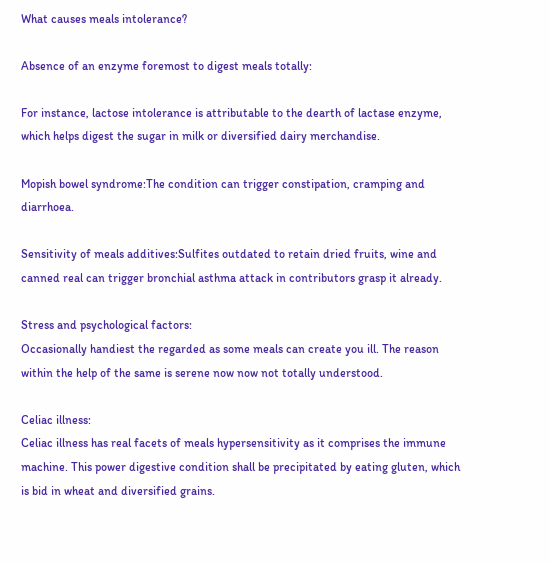What causes meals intolerance?

Absence of an enzyme foremost to digest meals totally:

For instance, lactose intolerance is attributable to the dearth of lactase enzyme, which helps digest the sugar in milk or diversified dairy merchandise.

Mopish bowel syndrome:The condition can trigger constipation, cramping and diarrhoea.

Sensitivity of meals additives:Sulfites outdated to retain dried fruits, wine and canned real can trigger bronchial asthma attack in contributors grasp it already.

Stress and psychological factors:
Occasionally handiest the regarded as some meals can create you ill. The reason within the help of the same is serene now now not totally understood.

Celiac illness:
Celiac illness has real facets of meals hypersensitivity as it comprises the immune machine. This power digestive condition shall be precipitated by eating gluten, which is bid in wheat and diversified grains.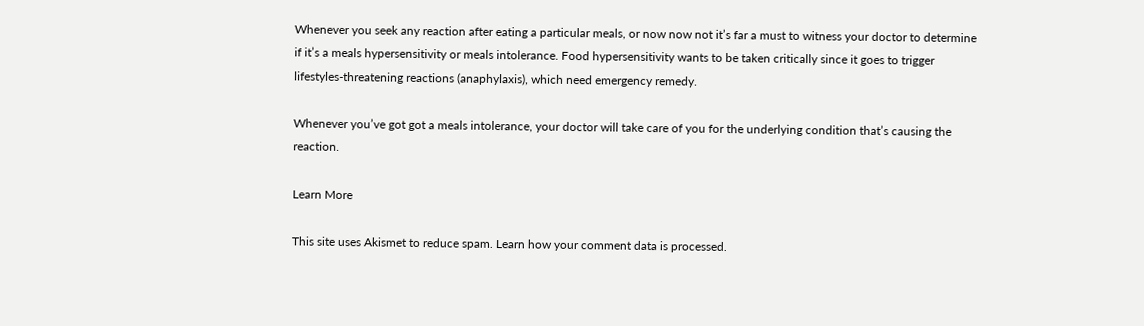Whenever you seek any reaction after eating a particular meals, or now now not it’s far a must to witness your doctor to determine if it’s a meals hypersensitivity or meals intolerance. Food hypersensitivity wants to be taken critically since it goes to trigger lifestyles-threatening reactions (anaphylaxis), which need emergency remedy.

Whenever you’ve got got a meals intolerance, your doctor will take care of you for the underlying condition that’s causing the reaction.

Learn More

This site uses Akismet to reduce spam. Learn how your comment data is processed.